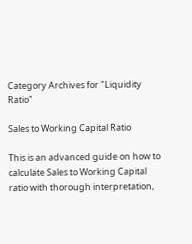Category Archives for "Liquidity Ratio"

Sales to Working Capital Ratio

This is an advanced guide on how to calculate Sales to Working Capital ratio with thorough interpretation,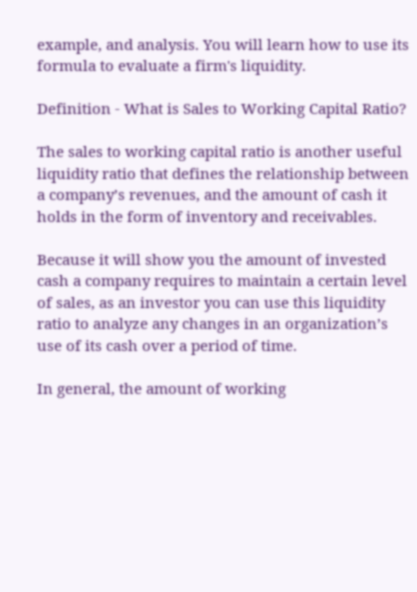example, and analysis. You will learn how to use its formula to evaluate a firm's liquidity.

Definition - What is Sales to Working Capital Ratio?

The sales to working capital ratio is another useful liquidity ratio that defines the relationship between a company’s revenues, and the amount of cash it holds in the form of inventory and receivables.

Because it will show you the amount of invested cash a company requires to maintain a certain level of sales, as an investor you can use this liquidity ratio to analyze any changes in an organization’s use of its cash over a period of time.

In general, the amount of working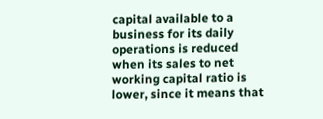capital available to a business for its daily operations is reduced when its sales to net working capital ratio is lower, since it means that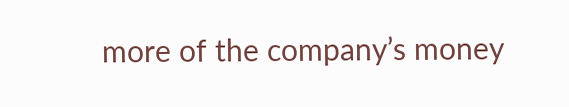more of the company’s money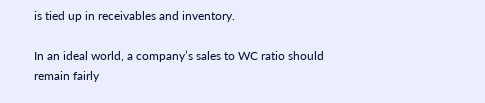is tied up in receivables and inventory.

In an ideal world, a company’s sales to WC ratio should remain fairly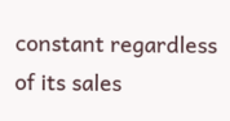constant regardless of its sales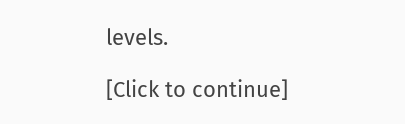levels.

[Click to continue]